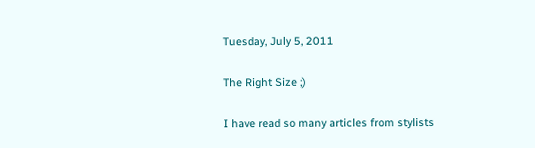Tuesday, July 5, 2011

The Right Size ;)

I have read so many articles from stylists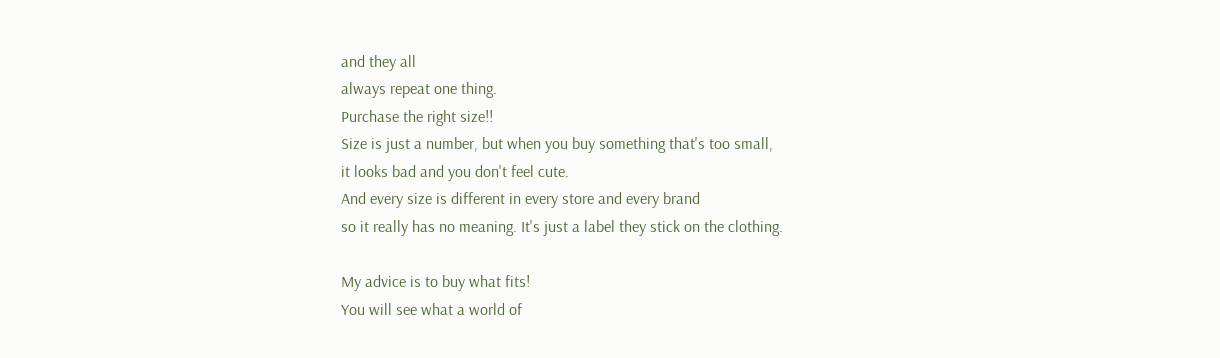and they all
always repeat one thing.
Purchase the right size!!
Size is just a number, but when you buy something that's too small,
it looks bad and you don't feel cute.
And every size is different in every store and every brand
so it really has no meaning. It's just a label they stick on the clothing.

My advice is to buy what fits!
You will see what a world of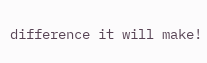difference it will make!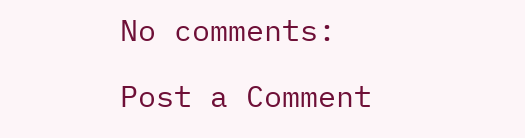No comments:

Post a Comment